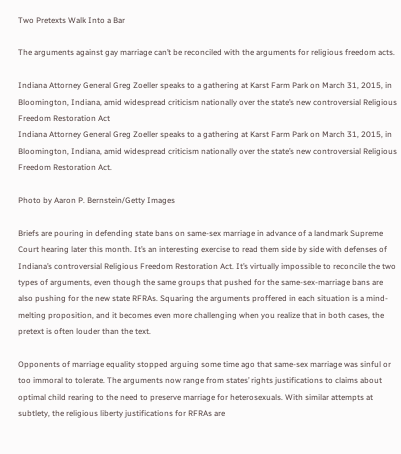Two Pretexts Walk Into a Bar

The arguments against gay marriage can’t be reconciled with the arguments for religious freedom acts.

Indiana Attorney General Greg Zoeller speaks to a gathering at Karst Farm Park on March 31, 2015, in Bloomington, Indiana, amid widespread criticism nationally over the state’s new controversial Religious Freedom Restoration Act
Indiana Attorney General Greg Zoeller speaks to a gathering at Karst Farm Park on March 31, 2015, in Bloomington, Indiana, amid widespread criticism nationally over the state’s new controversial Religious Freedom Restoration Act.

Photo by Aaron P. Bernstein/Getty Images

Briefs are pouring in defending state bans on same-sex marriage in advance of a landmark Supreme Court hearing later this month. It’s an interesting exercise to read them side by side with defenses of Indiana’s controversial Religious Freedom Restoration Act. It’s virtually impossible to reconcile the two types of arguments, even though the same groups that pushed for the same-sex-marriage bans are also pushing for the new state RFRAs. Squaring the arguments proffered in each situation is a mind-melting proposition, and it becomes even more challenging when you realize that in both cases, the pretext is often louder than the text.

Opponents of marriage equality stopped arguing some time ago that same-sex marriage was sinful or too immoral to tolerate. The arguments now range from states’ rights justifications to claims about optimal child rearing to the need to preserve marriage for heterosexuals. With similar attempts at subtlety, the religious liberty justifications for RFRAs are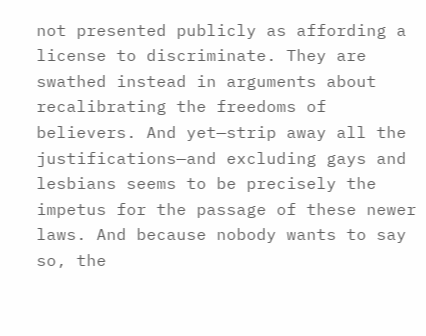not presented publicly as affording a license to discriminate. They are swathed instead in arguments about recalibrating the freedoms of believers. And yet—strip away all the justifications—and excluding gays and lesbians seems to be precisely the impetus for the passage of these newer laws. And because nobody wants to say so, the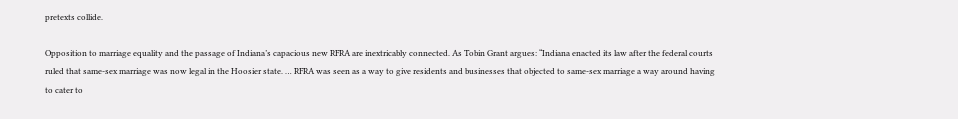pretexts collide.

Opposition to marriage equality and the passage of Indiana’s capacious new RFRA are inextricably connected. As Tobin Grant argues: “Indiana enacted its law after the federal courts ruled that same-sex marriage was now legal in the Hoosier state. … RFRA was seen as a way to give residents and businesses that objected to same-sex marriage a way around having to cater to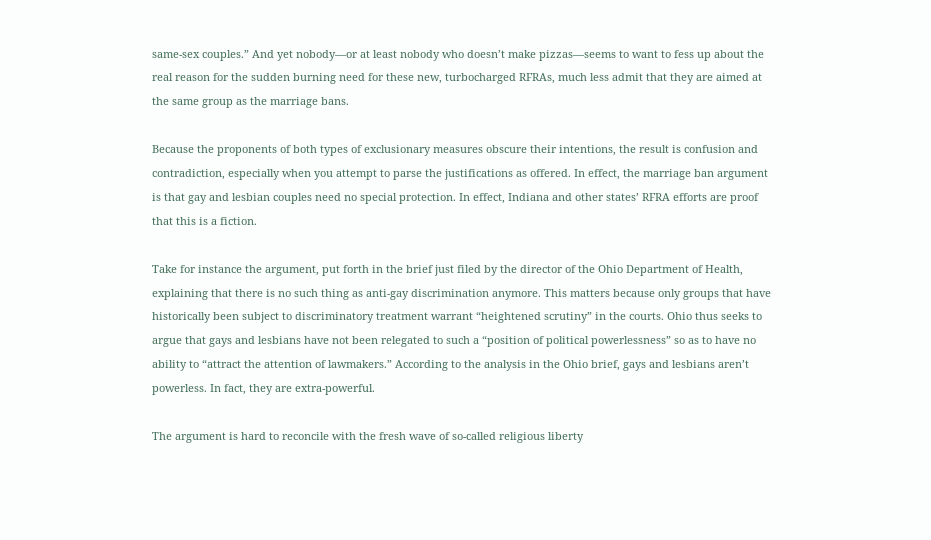same-sex couples.” And yet nobody—or at least nobody who doesn’t make pizzas—seems to want to fess up about the real reason for the sudden burning need for these new, turbocharged RFRAs, much less admit that they are aimed at the same group as the marriage bans.

Because the proponents of both types of exclusionary measures obscure their intentions, the result is confusion and contradiction, especially when you attempt to parse the justifications as offered. In effect, the marriage ban argument is that gay and lesbian couples need no special protection. In effect, Indiana and other states’ RFRA efforts are proof that this is a fiction.

Take for instance the argument, put forth in the brief just filed by the director of the Ohio Department of Health, explaining that there is no such thing as anti-gay discrimination anymore. This matters because only groups that have historically been subject to discriminatory treatment warrant “heightened scrutiny” in the courts. Ohio thus seeks to argue that gays and lesbians have not been relegated to such a “position of political powerlessness” so as to have no ability to “attract the attention of lawmakers.” According to the analysis in the Ohio brief, gays and lesbians aren’t powerless. In fact, they are extra-powerful.

The argument is hard to reconcile with the fresh wave of so-called religious liberty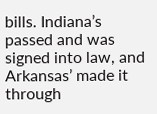bills. Indiana’s passed and was signed into law, and Arkansas’ made it through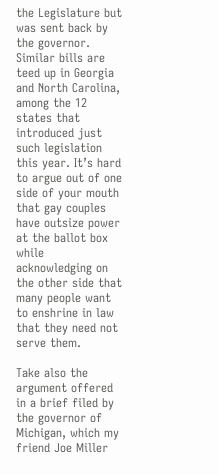the Legislature but was sent back by the governor. Similar bills are teed up in Georgia and North Carolina, among the 12 states that introduced just such legislation this year. It’s hard to argue out of one side of your mouth that gay couples have outsize power at the ballot box while acknowledging on the other side that many people want to enshrine in law that they need not serve them.

Take also the argument offered in a brief filed by the governor of Michigan, which my friend Joe Miller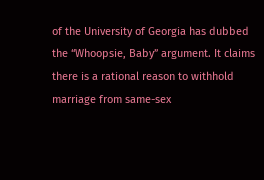of the University of Georgia has dubbed the “Whoopsie, Baby” argument. It claims there is a rational reason to withhold marriage from same-sex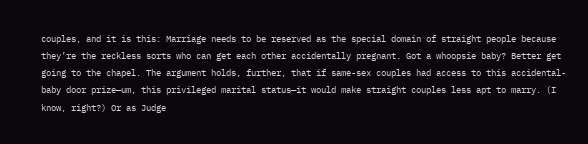couples, and it is this: Marriage needs to be reserved as the special domain of straight people because they’re the reckless sorts who can get each other accidentally pregnant. Got a whoopsie baby? Better get going to the chapel. The argument holds, further, that if same-sex couples had access to this accidental-baby door prize—um, this privileged marital status—it would make straight couples less apt to marry. (I know, right?) Or as Judge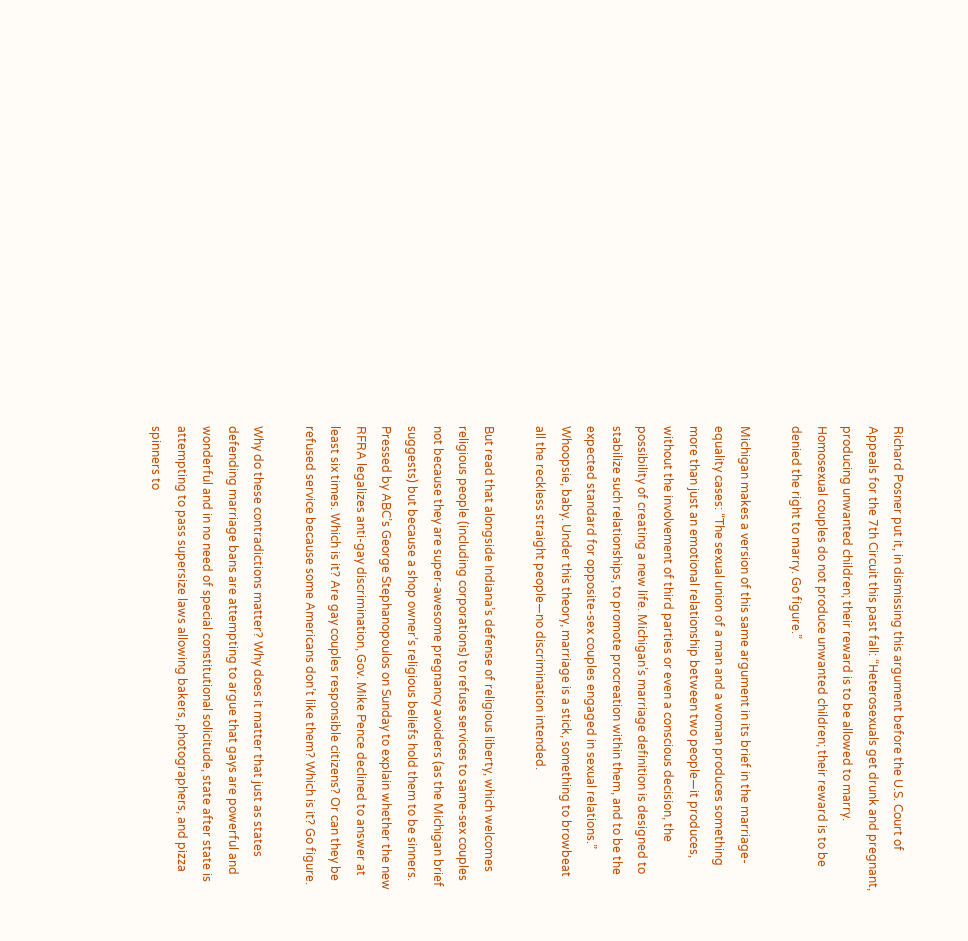Richard Posner put it, in dismissing this argument before the U.S. Court of Appeals for the 7th Circuit this past fall: “Heterosexuals get drunk and pregnant, producing unwanted children; their reward is to be allowed to marry. Homosexual couples do not produce unwanted children; their reward is to be denied the right to marry. Go figure.”

Michigan makes a version of this same argument in its brief in the marriage-equality cases: “The sexual union of a man and a woman produces something more than just an emotional relationship between two people—it produces, without the involvement of third parties or even a conscious decision, the possibility of creating a new life. Michigan’s marriage definition is designed to stabilize such relationships, to promote procreation within them, and to be the expected standard for opposite-sex couples engaged in sexual relations.” Whoopsie, baby. Under this theory, marriage is a stick, something to browbeat all the reckless straight people—no discrimination intended.

But read that alongside Indiana’s defense of religious liberty, which welcomes religious people (including corporations) to refuse services to same-sex couples not because they are super-awesome pregnancy avoiders (as the Michigan brief suggests) but because a shop owner’s religious beliefs hold them to be sinners. Pressed by ABC’s George Stephanopoulos on Sunday to explain whether the new RFRA legalizes anti-gay discrimination, Gov. Mike Pence declined to answer at least six times. Which is it? Are gay couples responsible citizens? Or can they be refused service because some Americans don’t like them? Which is it? Go figure.

Why do these contradictions matter? Why does it matter that just as states defending marriage bans are attempting to argue that gays are powerful and wonderful and in no need of special constitutional solicitude, state after state is attempting to pass supersize laws allowing bakers, photographers, and pizza spinners to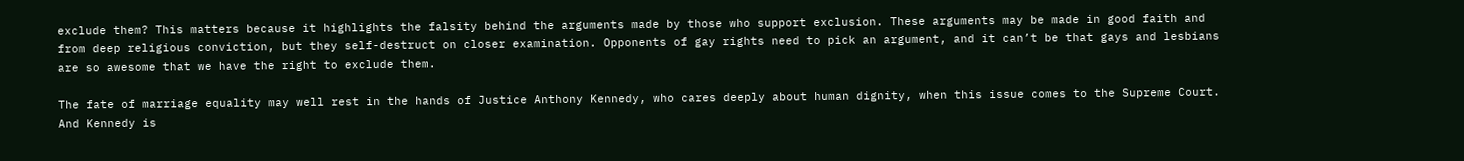exclude them? This matters because it highlights the falsity behind the arguments made by those who support exclusion. These arguments may be made in good faith and from deep religious conviction, but they self-destruct on closer examination. Opponents of gay rights need to pick an argument, and it can’t be that gays and lesbians are so awesome that we have the right to exclude them.

The fate of marriage equality may well rest in the hands of Justice Anthony Kennedy, who cares deeply about human dignity, when this issue comes to the Supreme Court. And Kennedy is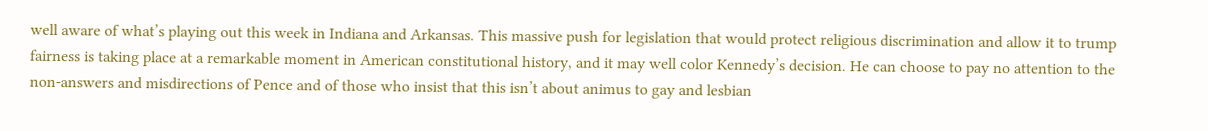well aware of what’s playing out this week in Indiana and Arkansas. This massive push for legislation that would protect religious discrimination and allow it to trump fairness is taking place at a remarkable moment in American constitutional history, and it may well color Kennedy’s decision. He can choose to pay no attention to the non-answers and misdirections of Pence and of those who insist that this isn’t about animus to gay and lesbian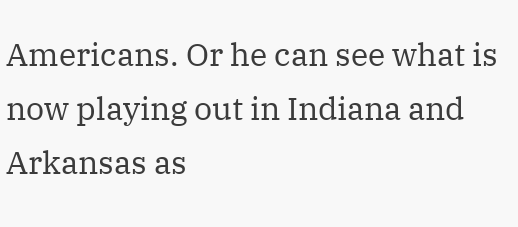Americans. Or he can see what is now playing out in Indiana and Arkansas as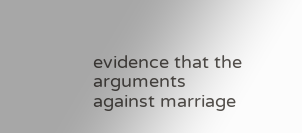evidence that the arguments against marriage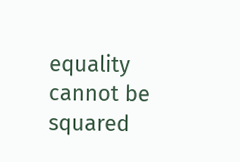equality cannot be squared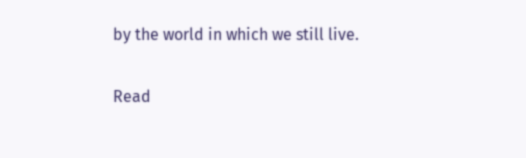by the world in which we still live.

Read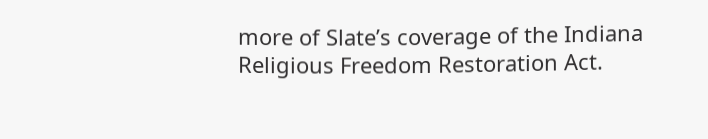more of Slate’s coverage of the Indiana Religious Freedom Restoration Act.